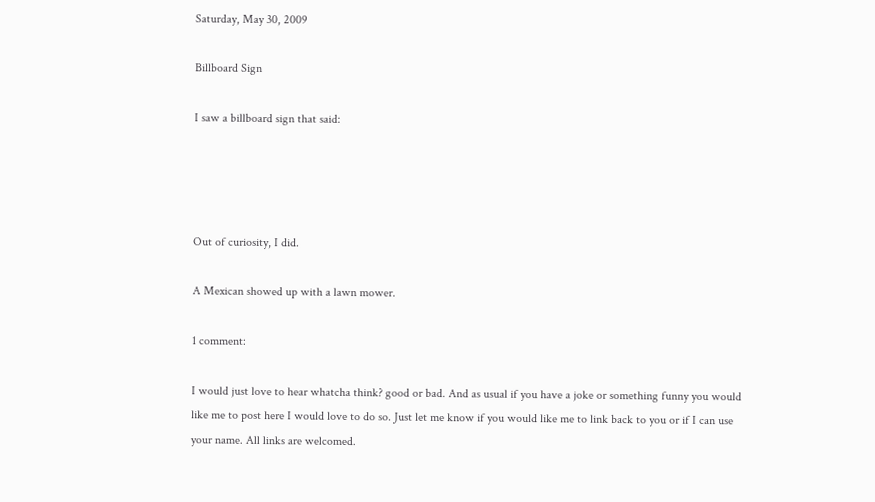Saturday, May 30, 2009

Billboard Sign

I saw a billboard sign that said:




Out of curiosity, I did.

A Mexican showed up with a lawn mower.

1 comment:

I would just love to hear whatcha think? good or bad. And as usual if you have a joke or something funny you would like me to post here I would love to do so. Just let me know if you would like me to link back to you or if I can use your name. All links are welcomed.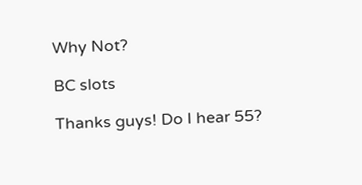Why Not?

BC slots

Thanks guys! Do I hear 55?